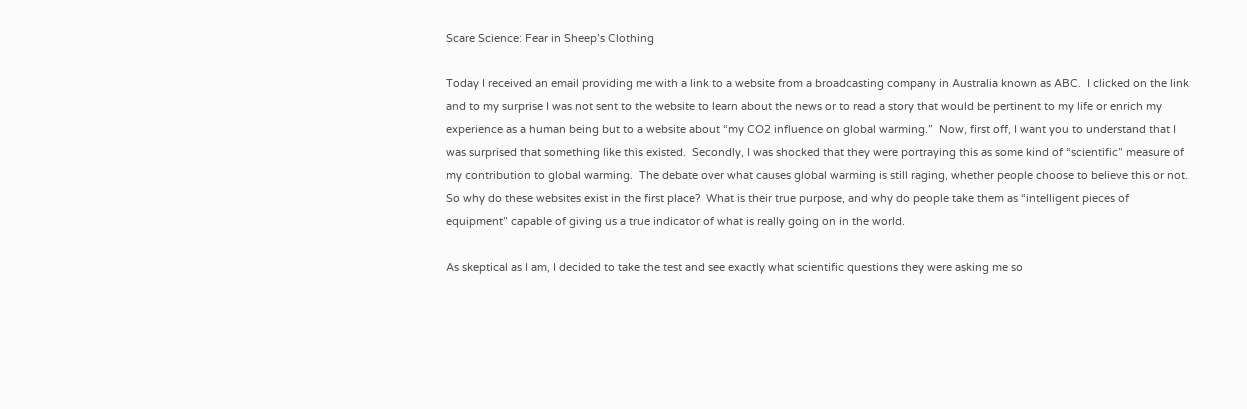Scare Science: Fear in Sheep’s Clothing

Today I received an email providing me with a link to a website from a broadcasting company in Australia known as ABC.  I clicked on the link and to my surprise I was not sent to the website to learn about the news or to read a story that would be pertinent to my life or enrich my experience as a human being but to a website about “my CO2 influence on global warming.”  Now, first off, I want you to understand that I was surprised that something like this existed.  Secondly, I was shocked that they were portraying this as some kind of “scientific” measure of my contribution to global warming.  The debate over what causes global warming is still raging, whether people choose to believe this or not.  So why do these websites exist in the first place?  What is their true purpose, and why do people take them as “intelligent pieces of equipment” capable of giving us a true indicator of what is really going on in the world.

As skeptical as I am, I decided to take the test and see exactly what scientific questions they were asking me so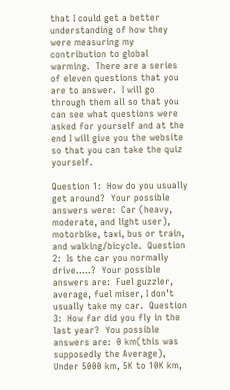that I could get a better understanding of how they were measuring my contribution to global warming.  There are a series of eleven questions that you are to answer.  I will go through them all so that you can see what questions were asked for yourself and at the end I will give you the website so that you can take the quiz yourself.

Question 1:  How do you usually get around?  Your possible answers were:  Car (heavy, moderate, and light user), motorbike, taxi, bus or train, and walking/bicycle.  Question 2:  Is the car you normally drive…..?  Your possible answers are:  Fuel guzzler, average, fuel miser, I don’t usually take my car.  Question 3:  How far did you fly in the last year?  You possible answers are:  0 km(this was supposedly the Average), Under 5000 km, 5K to 10K km,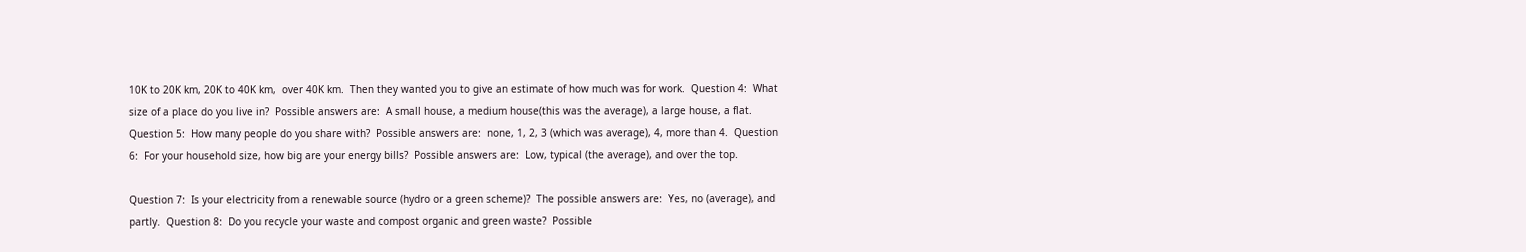10K to 20K km, 20K to 40K km,  over 40K km.  Then they wanted you to give an estimate of how much was for work.  Question 4:  What size of a place do you live in?  Possible answers are:  A small house, a medium house(this was the average), a large house, a flat.  Question 5:  How many people do you share with?  Possible answers are:  none, 1, 2, 3 (which was average), 4, more than 4.  Question 6:  For your household size, how big are your energy bills?  Possible answers are:  Low, typical (the average), and over the top.

Question 7:  Is your electricity from a renewable source (hydro or a green scheme)?  The possible answers are:  Yes, no (average), and partly.  Question 8:  Do you recycle your waste and compost organic and green waste?  Possible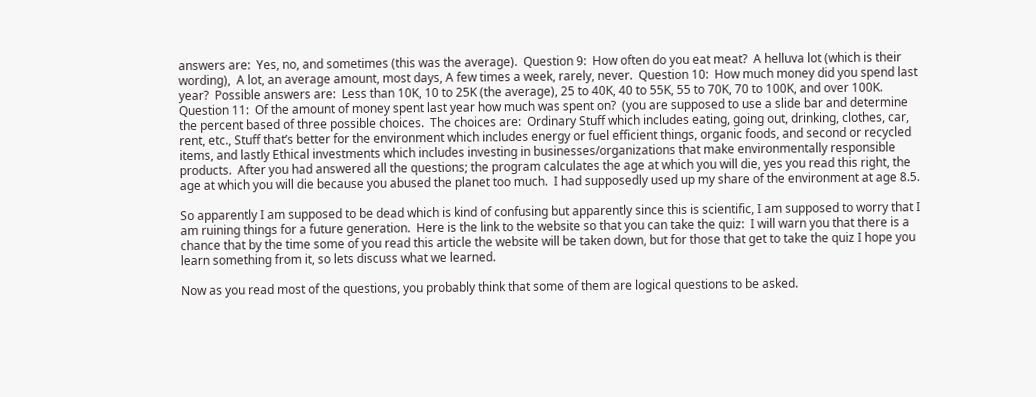answers are:  Yes, no, and sometimes (this was the average).  Question 9:  How often do you eat meat?  A helluva lot (which is their wording),  A lot, an average amount, most days, A few times a week, rarely, never.  Question 10:  How much money did you spend last year?  Possible answers are:  Less than 10K, 10 to 25K (the average), 25 to 40K, 40 to 55K, 55 to 70K, 70 to 100K, and over 100K.  Question 11:  Of the amount of money spent last year how much was spent on?  (you are supposed to use a slide bar and determine the percent based of three possible choices.  The choices are:  Ordinary Stuff which includes eating, going out, drinking, clothes, car, rent, etc., Stuff that’s better for the environment which includes energy or fuel efficient things, organic foods, and second or recycled items, and lastly Ethical investments which includes investing in businesses/organizations that make environmentally responsible products.  After you had answered all the questions; the program calculates the age at which you will die, yes you read this right, the age at which you will die because you abused the planet too much.  I had supposedly used up my share of the environment at age 8.5.

So apparently I am supposed to be dead which is kind of confusing but apparently since this is scientific, I am supposed to worry that I am ruining things for a future generation.  Here is the link to the website so that you can take the quiz:  I will warn you that there is a chance that by the time some of you read this article the website will be taken down, but for those that get to take the quiz I hope you learn something from it, so lets discuss what we learned.

Now as you read most of the questions, you probably think that some of them are logical questions to be asked.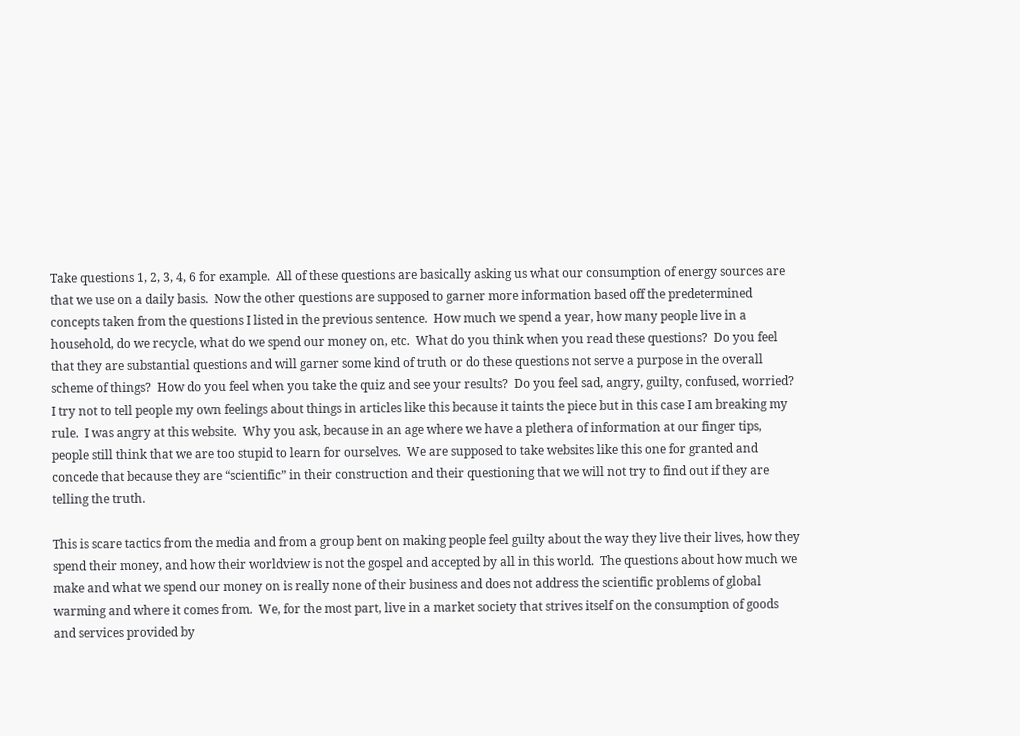Take questions 1, 2, 3, 4, 6 for example.  All of these questions are basically asking us what our consumption of energy sources are that we use on a daily basis.  Now the other questions are supposed to garner more information based off the predetermined concepts taken from the questions I listed in the previous sentence.  How much we spend a year, how many people live in a household, do we recycle, what do we spend our money on, etc.  What do you think when you read these questions?  Do you feel that they are substantial questions and will garner some kind of truth or do these questions not serve a purpose in the overall scheme of things?  How do you feel when you take the quiz and see your results?  Do you feel sad, angry, guilty, confused, worried?  I try not to tell people my own feelings about things in articles like this because it taints the piece but in this case I am breaking my rule.  I was angry at this website.  Why you ask, because in an age where we have a plethera of information at our finger tips, people still think that we are too stupid to learn for ourselves.  We are supposed to take websites like this one for granted and concede that because they are “scientific” in their construction and their questioning that we will not try to find out if they are telling the truth.

This is scare tactics from the media and from a group bent on making people feel guilty about the way they live their lives, how they spend their money, and how their worldview is not the gospel and accepted by all in this world.  The questions about how much we make and what we spend our money on is really none of their business and does not address the scientific problems of global warming and where it comes from.  We, for the most part, live in a market society that strives itself on the consumption of goods and services provided by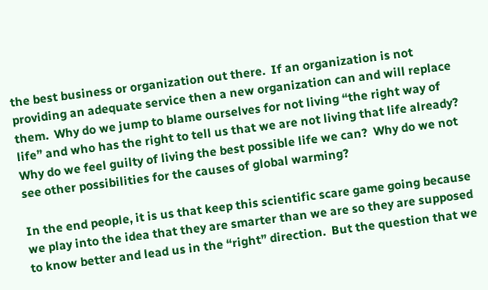the best business or organization out there.  If an organization is not providing an adequate service then a new organization can and will replace them.  Why do we jump to blame ourselves for not living “the right way of life” and who has the right to tell us that we are not living that life already?  Why do we feel guilty of living the best possible life we can?  Why do we not see other possibilities for the causes of global warming?

In the end people, it is us that keep this scientific scare game going because we play into the idea that they are smarter than we are so they are supposed to know better and lead us in the “right” direction.  But the question that we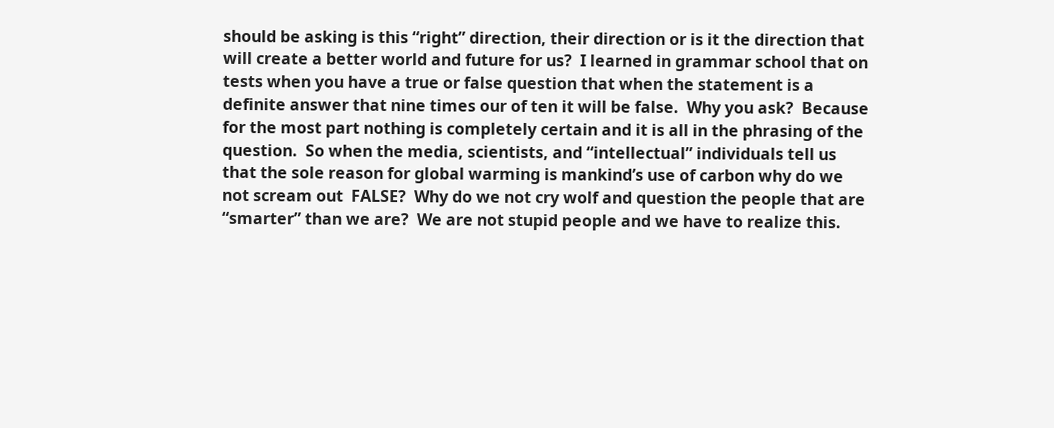should be asking is this “right” direction, their direction or is it the direction that will create a better world and future for us?  I learned in grammar school that on tests when you have a true or false question that when the statement is a definite answer that nine times our of ten it will be false.  Why you ask?  Because for the most part nothing is completely certain and it is all in the phrasing of the question.  So when the media, scientists, and “intellectual” individuals tell us that the sole reason for global warming is mankind’s use of carbon why do we not scream out  FALSE?  Why do we not cry wolf and question the people that are “smarter” than we are?  We are not stupid people and we have to realize this.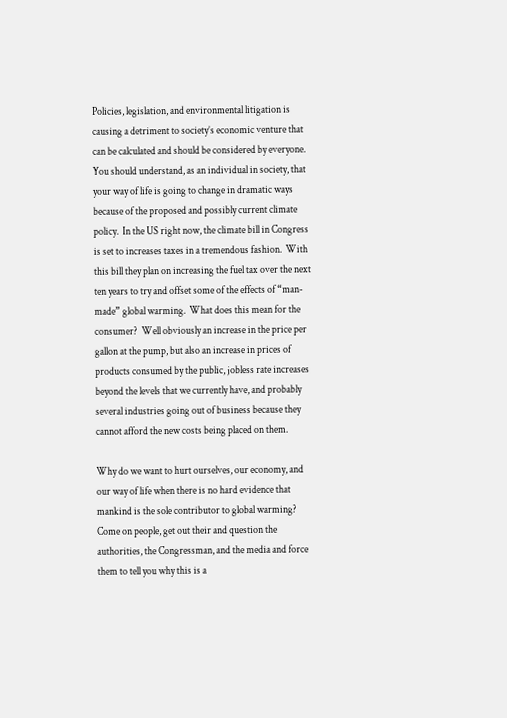Policies, legislation, and environmental litigation is causing a detriment to society’s economic venture that can be calculated and should be considered by everyone.  You should understand, as an individual in society, that your way of life is going to change in dramatic ways because of the proposed and possibly current climate policy.  In the US right now, the climate bill in Congress is set to increases taxes in a tremendous fashion.  With this bill they plan on increasing the fuel tax over the next ten years to try and offset some of the effects of “man-made” global warming.  What does this mean for the consumer?  Well obviously an increase in the price per gallon at the pump, but also an increase in prices of products consumed by the public, jobless rate increases beyond the levels that we currently have, and probably several industries going out of business because they cannot afford the new costs being placed on them.

Why do we want to hurt ourselves, our economy, and our way of life when there is no hard evidence that mankind is the sole contributor to global warming?  Come on people, get out their and question the authorities, the Congressman, and the media and force them to tell you why this is a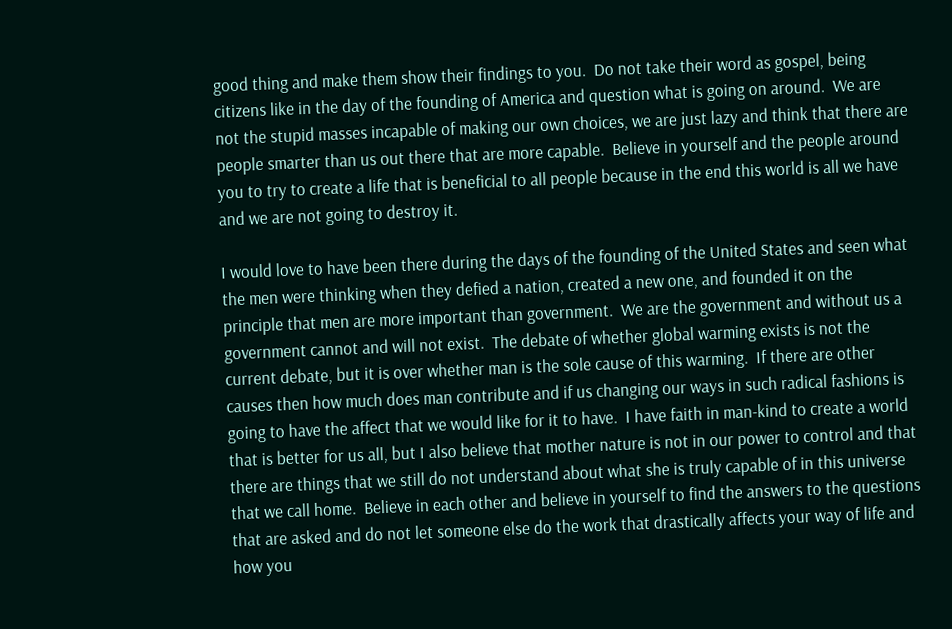good thing and make them show their findings to you.  Do not take their word as gospel, being citizens like in the day of the founding of America and question what is going on around.  We are not the stupid masses incapable of making our own choices, we are just lazy and think that there are people smarter than us out there that are more capable.  Believe in yourself and the people around you to try to create a life that is beneficial to all people because in the end this world is all we have and we are not going to destroy it.

I would love to have been there during the days of the founding of the United States and seen what the men were thinking when they defied a nation, created a new one, and founded it on the principle that men are more important than government.  We are the government and without us a government cannot and will not exist.  The debate of whether global warming exists is not the current debate, but it is over whether man is the sole cause of this warming.  If there are other causes then how much does man contribute and if us changing our ways in such radical fashions is going to have the affect that we would like for it to have.  I have faith in man-kind to create a world that is better for us all, but I also believe that mother nature is not in our power to control and that there are things that we still do not understand about what she is truly capable of in this universe that we call home.  Believe in each other and believe in yourself to find the answers to the questions that are asked and do not let someone else do the work that drastically affects your way of life and how you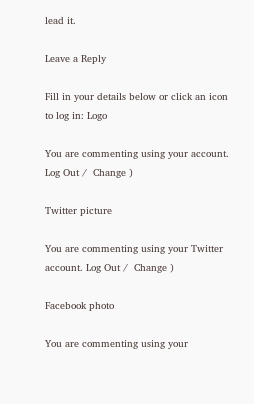lead it.

Leave a Reply

Fill in your details below or click an icon to log in: Logo

You are commenting using your account. Log Out /  Change )

Twitter picture

You are commenting using your Twitter account. Log Out /  Change )

Facebook photo

You are commenting using your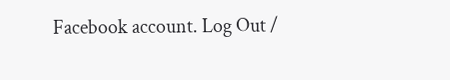Facebook account. Log Out /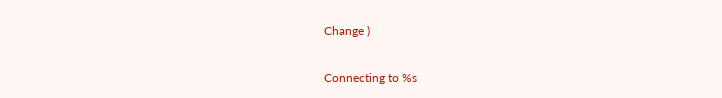Change )

Connecting to %s